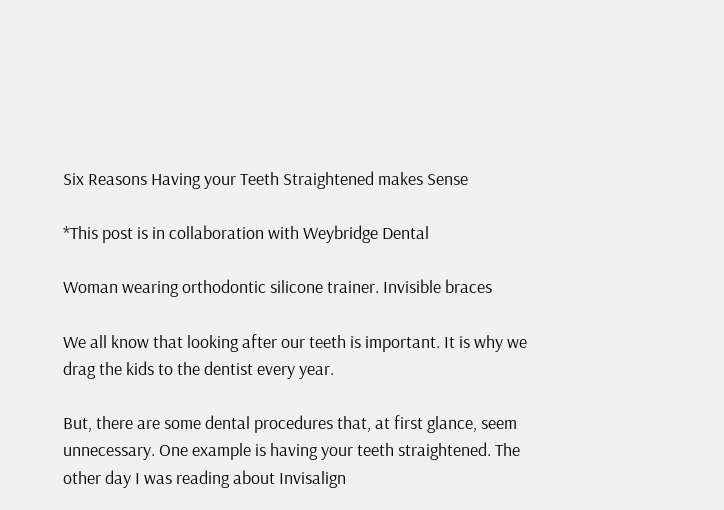Six Reasons Having your Teeth Straightened makes Sense

*This post is in collaboration with Weybridge Dental

Woman wearing orthodontic silicone trainer. Invisible braces

We all know that looking after our teeth is important. It is why we drag the kids to the dentist every year.

But, there are some dental procedures that, at first glance, seem unnecessary. One example is having your teeth straightened. The other day I was reading about Invisalign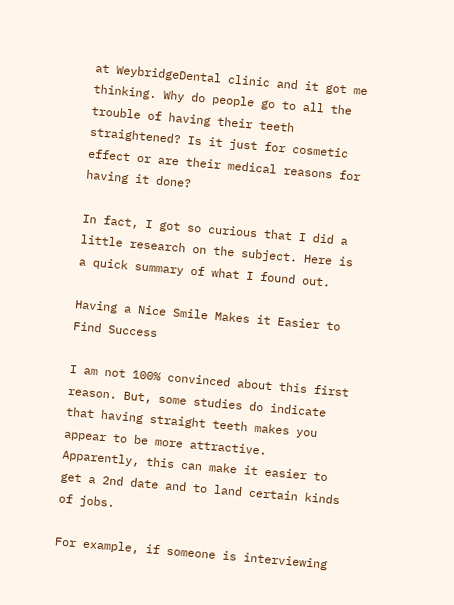at WeybridgeDental clinic and it got me thinking. Why do people go to all the trouble of having their teeth straightened? Is it just for cosmetic effect or are their medical reasons for having it done?

In fact, I got so curious that I did a little research on the subject. Here is a quick summary of what I found out.

Having a Nice Smile Makes it Easier to Find Success

I am not 100% convinced about this first reason. But, some studies do indicate that having straight teeth makes you appear to be more attractive. Apparently, this can make it easier to get a 2nd date and to land certain kinds of jobs.

For example, if someone is interviewing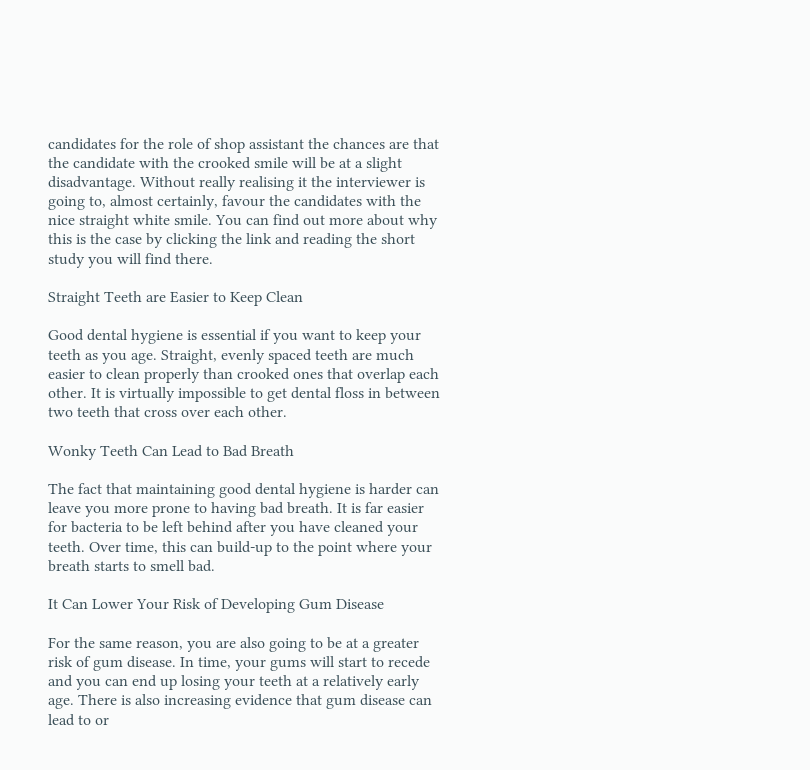candidates for the role of shop assistant the chances are that the candidate with the crooked smile will be at a slight disadvantage. Without really realising it the interviewer is going to, almost certainly, favour the candidates with the nice straight white smile. You can find out more about why this is the case by clicking the link and reading the short study you will find there.

Straight Teeth are Easier to Keep Clean

Good dental hygiene is essential if you want to keep your teeth as you age. Straight, evenly spaced teeth are much easier to clean properly than crooked ones that overlap each other. It is virtually impossible to get dental floss in between two teeth that cross over each other.

Wonky Teeth Can Lead to Bad Breath

The fact that maintaining good dental hygiene is harder can leave you more prone to having bad breath. It is far easier for bacteria to be left behind after you have cleaned your teeth. Over time, this can build-up to the point where your breath starts to smell bad.

It Can Lower Your Risk of Developing Gum Disease

For the same reason, you are also going to be at a greater risk of gum disease. In time, your gums will start to recede and you can end up losing your teeth at a relatively early age. There is also increasing evidence that gum disease can lead to or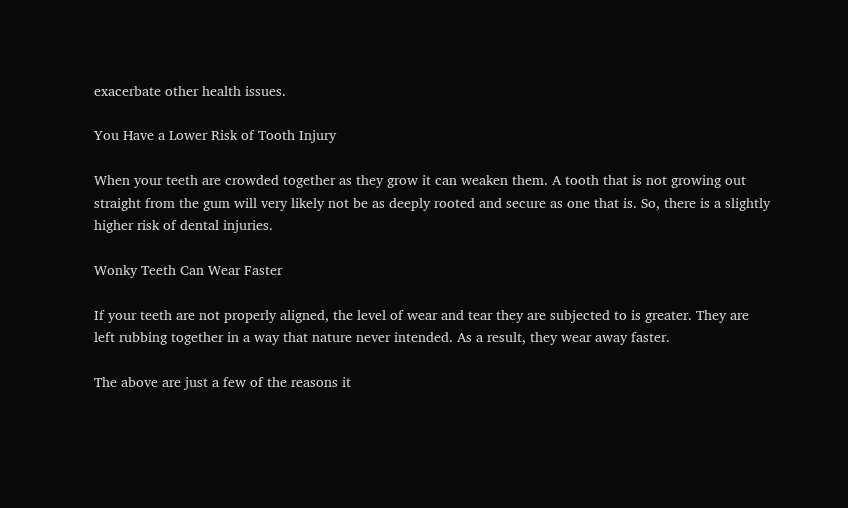exacerbate other health issues.

You Have a Lower Risk of Tooth Injury

When your teeth are crowded together as they grow it can weaken them. A tooth that is not growing out straight from the gum will very likely not be as deeply rooted and secure as one that is. So, there is a slightly higher risk of dental injuries.

Wonky Teeth Can Wear Faster

If your teeth are not properly aligned, the level of wear and tear they are subjected to is greater. They are left rubbing together in a way that nature never intended. As a result, they wear away faster.

The above are just a few of the reasons it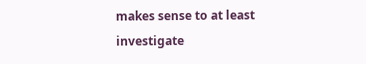makes sense to at least investigate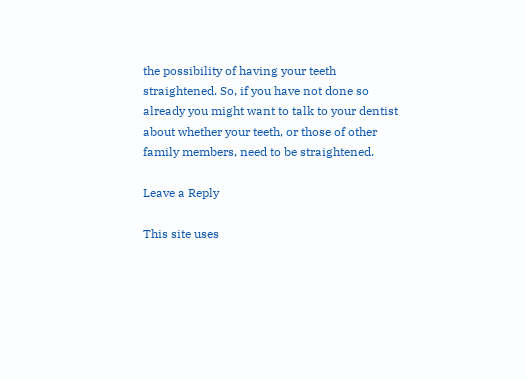the possibility of having your teeth straightened. So, if you have not done so already you might want to talk to your dentist about whether your teeth, or those of other family members, need to be straightened.

Leave a Reply

This site uses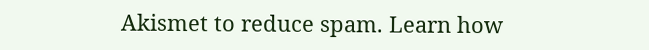Akismet to reduce spam. Learn how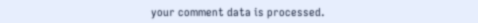your comment data is processed.